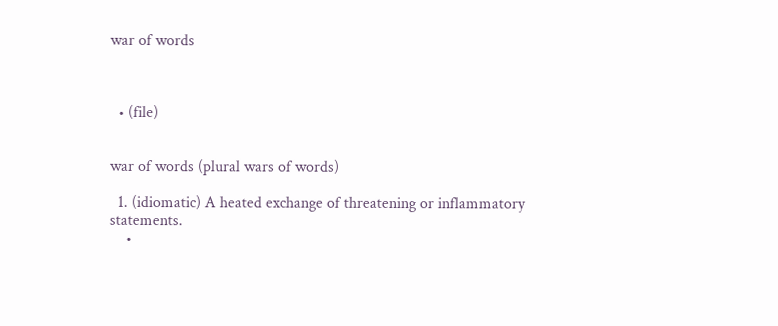war of words



  • (file)


war of words (plural wars of words)

  1. (idiomatic) A heated exchange of threatening or inflammatory statements.
    •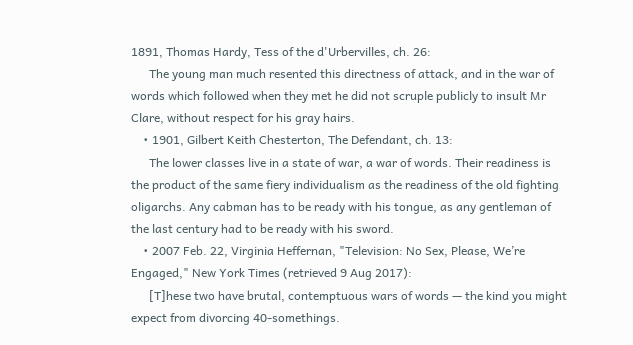1891, Thomas Hardy, Tess of the d'Urbervilles, ch. 26:
      The young man much resented this directness of attack, and in the war of words which followed when they met he did not scruple publicly to insult Mr Clare, without respect for his gray hairs.
    • 1901, Gilbert Keith Chesterton, The Defendant, ch. 13:
      The lower classes live in a state of war, a war of words. Their readiness is the product of the same fiery individualism as the readiness of the old fighting oligarchs. Any cabman has to be ready with his tongue, as any gentleman of the last century had to be ready with his sword.
    • 2007 Feb. 22, Virginia Heffernan, "Television: No Sex, Please, We’re Engaged," New York Times (retrieved 9 Aug 2017):
      [T]hese two have brutal, contemptuous wars of words — the kind you might expect from divorcing 40-somethings.